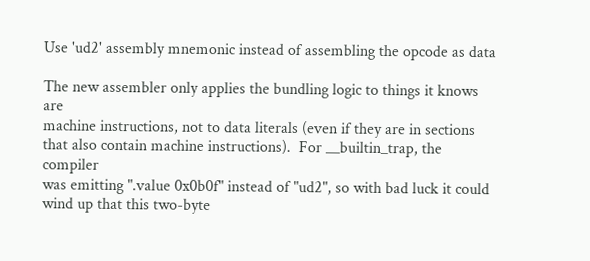Use 'ud2' assembly mnemonic instead of assembling the opcode as data

The new assembler only applies the bundling logic to things it knows are
machine instructions, not to data literals (even if they are in sections
that also contain machine instructions).  For __builtin_trap, the compiler
was emitting ".value 0x0b0f" instead of "ud2", so with bad luck it could
wind up that this two-byte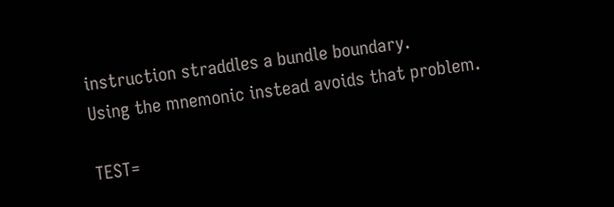instruction straddles a bundle boundary.
Using the mnemonic instead avoids that problem.

TEST=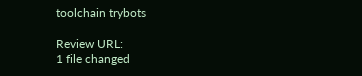toolchain trybots

Review URL:
1 file changed